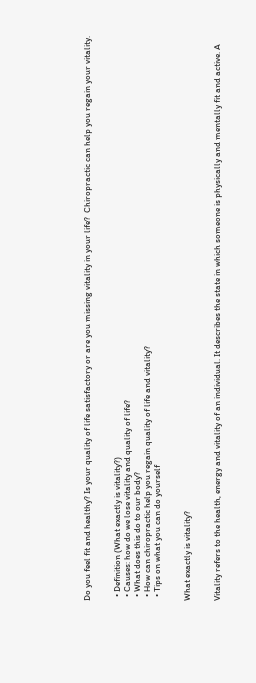Do you feel fit and healthy? Is your quality of life satisfactory or are you missing vitality in your life?  Chiropractic can help you regain your vitality.


  • Definition (What exactly is vitality?)
  • Causes: how do we lose vitality and quality of life?
  • What does this do to our body?
  • How can chiropractic help you regain quality of life and vitality?
  • Tips on what you can do yourself


What exactly is vitality?


Vitality refers to the health, energy and vitality of an individual. It describes the state in which someone is physically and mentally fit and active. A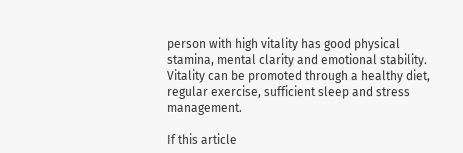person with high vitality has good physical stamina, mental clarity and emotional stability. Vitality can be promoted through a healthy diet, regular exercise, sufficient sleep and stress management.

If this article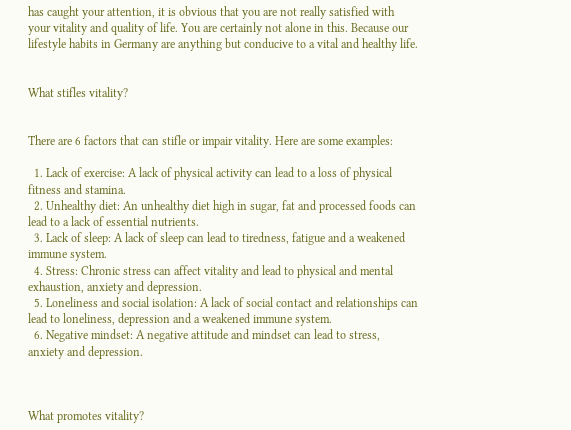has caught your attention, it is obvious that you are not really satisfied with your vitality and quality of life. You are certainly not alone in this. Because our lifestyle habits in Germany are anything but conducive to a vital and healthy life.


What stifles vitality?


There are 6 factors that can stifle or impair vitality. Here are some examples:

  1. Lack of exercise: A lack of physical activity can lead to a loss of physical fitness and stamina.
  2. Unhealthy diet: An unhealthy diet high in sugar, fat and processed foods can lead to a lack of essential nutrients.
  3. Lack of sleep: A lack of sleep can lead to tiredness, fatigue and a weakened immune system.
  4. Stress: Chronic stress can affect vitality and lead to physical and mental exhaustion, anxiety and depression.
  5. Loneliness and social isolation: A lack of social contact and relationships can lead to loneliness, depression and a weakened immune system.
  6. Negative mindset: A negative attitude and mindset can lead to stress, anxiety and depression.



What promotes vitality?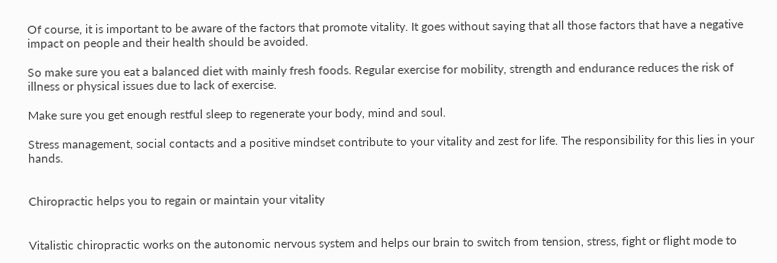Of course, it is important to be aware of the factors that promote vitality. It goes without saying that all those factors that have a negative impact on people and their health should be avoided.

So make sure you eat a balanced diet with mainly fresh foods. Regular exercise for mobility, strength and endurance reduces the risk of illness or physical issues due to lack of exercise.

Make sure you get enough restful sleep to regenerate your body, mind and soul.

Stress management, social contacts and a positive mindset contribute to your vitality and zest for life. The responsibility for this lies in your hands.


Chiropractic helps you to regain or maintain your vitality


Vitalistic chiropractic works on the autonomic nervous system and helps our brain to switch from tension, stress, fight or flight mode to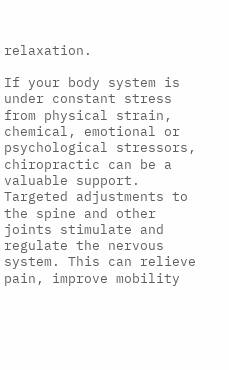relaxation.

If your body system is under constant stress from physical strain, chemical, emotional or psychological stressors, chiropractic can be a valuable support. Targeted adjustments to the spine and other joints stimulate and regulate the nervous system. This can relieve pain, improve mobility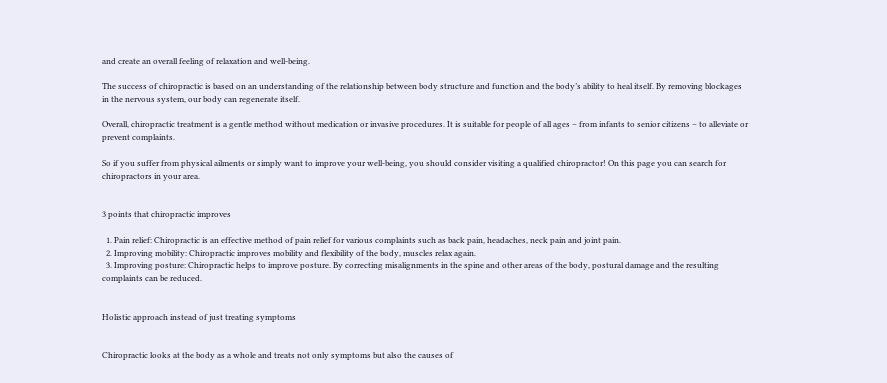and create an overall feeling of relaxation and well-being.

The success of chiropractic is based on an understanding of the relationship between body structure and function and the body’s ability to heal itself. By removing blockages in the nervous system, our body can regenerate itself.

Overall, chiropractic treatment is a gentle method without medication or invasive procedures. It is suitable for people of all ages – from infants to senior citizens – to alleviate or prevent complaints.

So if you suffer from physical ailments or simply want to improve your well-being, you should consider visiting a qualified chiropractor! On this page you can search for chiropractors in your area.


3 points that chiropractic improves

  1. Pain relief: Chiropractic is an effective method of pain relief for various complaints such as back pain, headaches, neck pain and joint pain.
  2. Improving mobility: Chiropractic improves mobility and flexibility of the body, muscles relax again.
  3. Improving posture: Chiropractic helps to improve posture. By correcting misalignments in the spine and other areas of the body, postural damage and the resulting complaints can be reduced.


Holistic approach instead of just treating symptoms


Chiropractic looks at the body as a whole and treats not only symptoms but also the causes of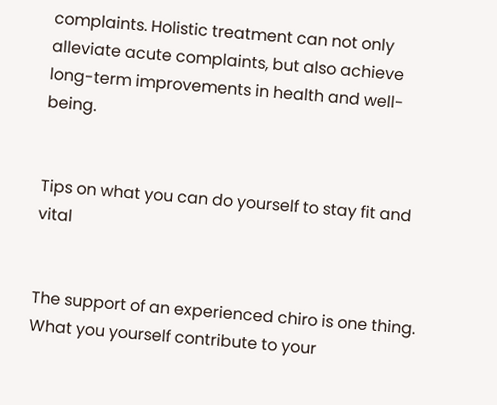complaints. Holistic treatment can not only alleviate acute complaints, but also achieve long-term improvements in health and well-being.


Tips on what you can do yourself to stay fit and vital


The support of an experienced chiro is one thing. What you yourself contribute to your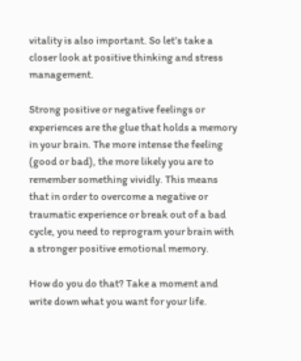vitality is also important. So let’s take a closer look at positive thinking and stress management.

Strong positive or negative feelings or experiences are the glue that holds a memory in your brain. The more intense the feeling (good or bad), the more likely you are to remember something vividly. This means that in order to overcome a negative or traumatic experience or break out of a bad cycle, you need to reprogram your brain with a stronger positive emotional memory.

How do you do that? Take a moment and write down what you want for your life.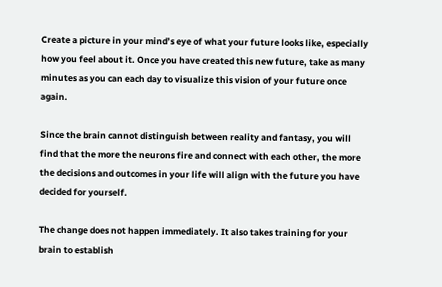Create a picture in your mind’s eye of what your future looks like, especially how you feel about it. Once you have created this new future, take as many minutes as you can each day to visualize this vision of your future once again.

Since the brain cannot distinguish between reality and fantasy, you will find that the more the neurons fire and connect with each other, the more the decisions and outcomes in your life will align with the future you have decided for yourself.

The change does not happen immediately. It also takes training for your brain to establish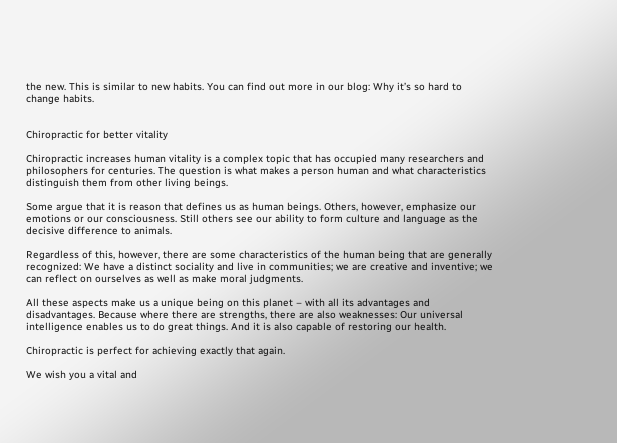the new. This is similar to new habits. You can find out more in our blog: Why it’s so hard to change habits.


Chiropractic for better vitality

Chiropractic increases human vitality is a complex topic that has occupied many researchers and philosophers for centuries. The question is what makes a person human and what characteristics distinguish them from other living beings.

Some argue that it is reason that defines us as human beings. Others, however, emphasize our emotions or our consciousness. Still others see our ability to form culture and language as the decisive difference to animals.

Regardless of this, however, there are some characteristics of the human being that are generally recognized: We have a distinct sociality and live in communities; we are creative and inventive; we can reflect on ourselves as well as make moral judgments.

All these aspects make us a unique being on this planet – with all its advantages and disadvantages. Because where there are strengths, there are also weaknesses: Our universal intelligence enables us to do great things. And it is also capable of restoring our health.

Chiropractic is perfect for achieving exactly that again.

We wish you a vital and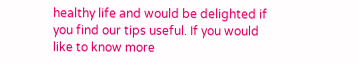healthy life and would be delighted if you find our tips useful. If you would like to know more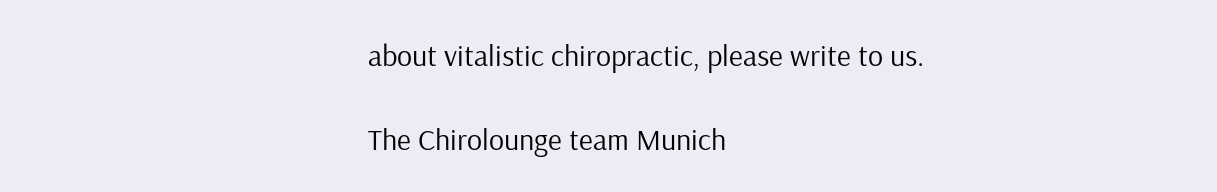about vitalistic chiropractic, please write to us.

The Chirolounge team Munich